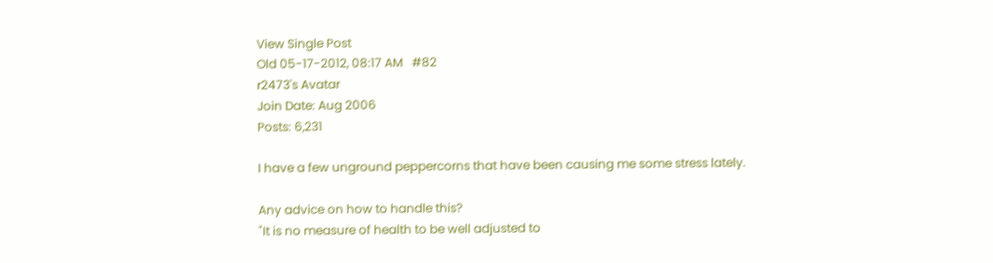View Single Post
Old 05-17-2012, 08:17 AM   #82
r2473's Avatar
Join Date: Aug 2006
Posts: 6,231

I have a few unground peppercorns that have been causing me some stress lately.

Any advice on how to handle this?
"It is no measure of health to be well adjusted to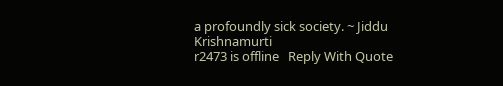a profoundly sick society. ~ Jiddu Krishnamurti
r2473 is offline   Reply With Quote